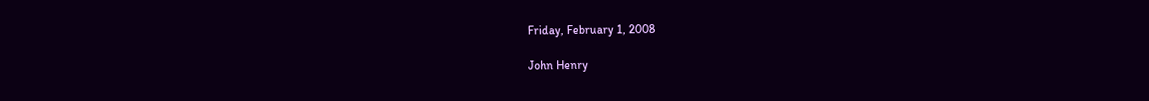Friday, February 1, 2008

John Henry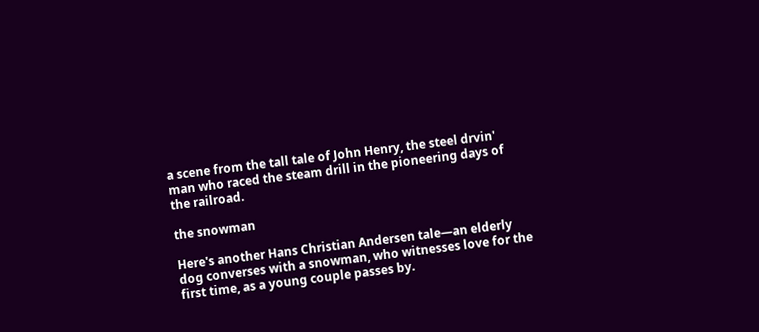a scene from the tall tale of John Henry, the steel drvin' man who raced the steam drill in the pioneering days of the railroad.

the snowman

Here's another Hans Christian Andersen tale—an elderly dog converses with a snowman, who witnesses love for the first time, as a young couple passes by.